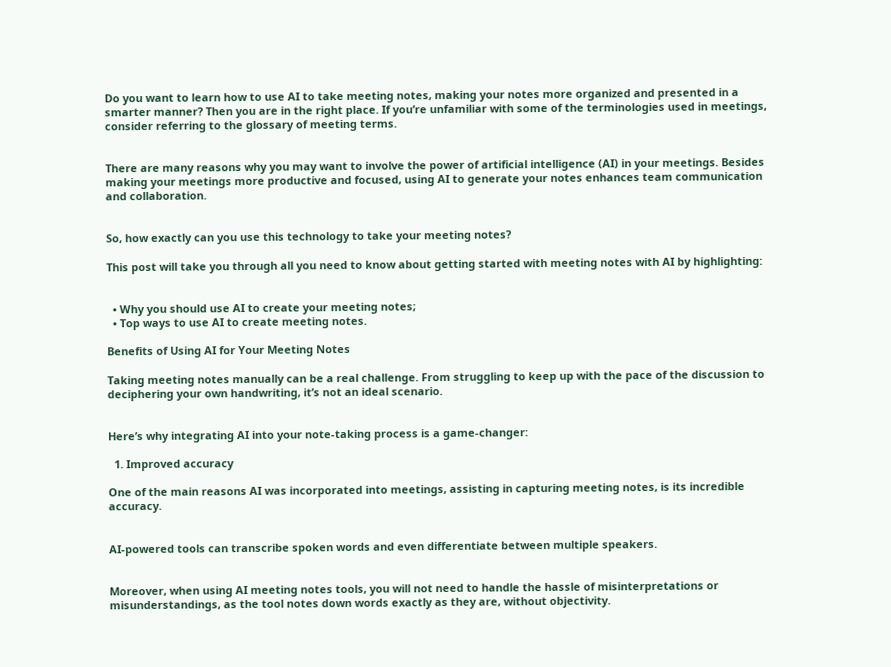Do you want to learn how to use AI to take meeting notes, making your notes more organized and presented in a smarter manner? Then you are in the right place. If you’re unfamiliar with some of the terminologies used in meetings, consider referring to the glossary of meeting terms.


There are many reasons why you may want to involve the power of artificial intelligence (AI) in your meetings. Besides making your meetings more productive and focused, using AI to generate your notes enhances team communication and collaboration.


So, how exactly can you use this technology to take your meeting notes?

This post will take you through all you need to know about getting started with meeting notes with AI by highlighting:


  • Why you should use AI to create your meeting notes;
  • Top ways to use AI to create meeting notes.

Benefits of Using AI for Your Meeting Notes

Taking meeting notes manually can be a real challenge. From struggling to keep up with the pace of the discussion to deciphering your own handwriting, it’s not an ideal scenario.


Here’s why integrating AI into your note-taking process is a game-changer:

  1. Improved accuracy

One of the main reasons AI was incorporated into meetings, assisting in capturing meeting notes, is its incredible accuracy.


AI-powered tools can transcribe spoken words and even differentiate between multiple speakers.


Moreover, when using AI meeting notes tools, you will not need to handle the hassle of misinterpretations or misunderstandings, as the tool notes down words exactly as they are, without objectivity.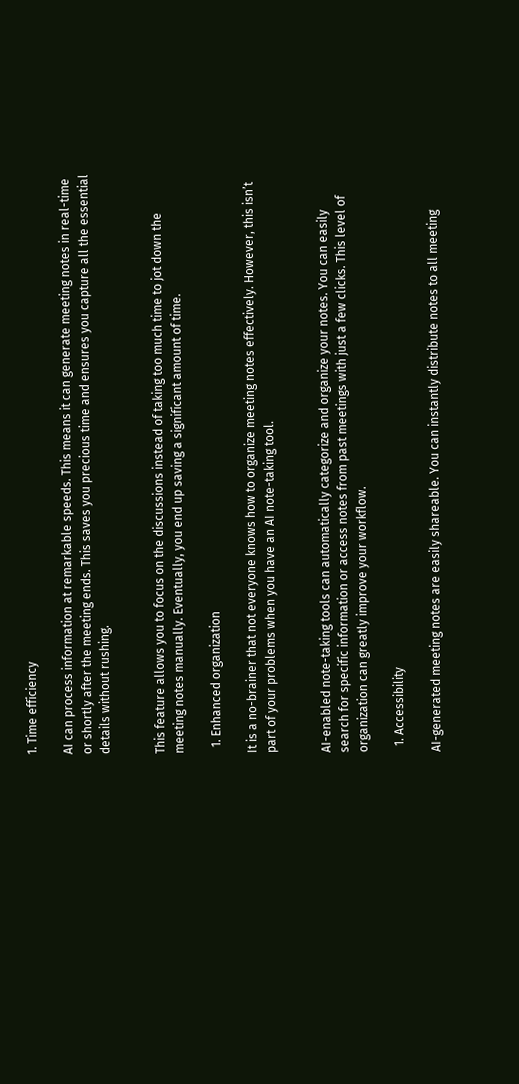1. Time efficiency

AI can process information at remarkable speeds. This means it can generate meeting notes in real-time or shortly after the meeting ends. This saves you precious time and ensures you capture all the essential details without rushing.


This feature allows you to focus on the discussions instead of taking too much time to jot down the meeting notes manually. Eventually, you end up saving a significant amount of time.

  1. Enhanced organization

It is a no-brainer that not everyone knows how to organize meeting notes effectively. However, this isn’t part of your problems when you have an AI note-taking tool.


AI-enabled note-taking tools can automatically categorize and organize your notes. You can easily search for specific information or access notes from past meetings with just a few clicks. This level of organization can greatly improve your workflow.

  1. Accessibility

AI-generated meeting notes are easily shareable. You can instantly distribute notes to all meeting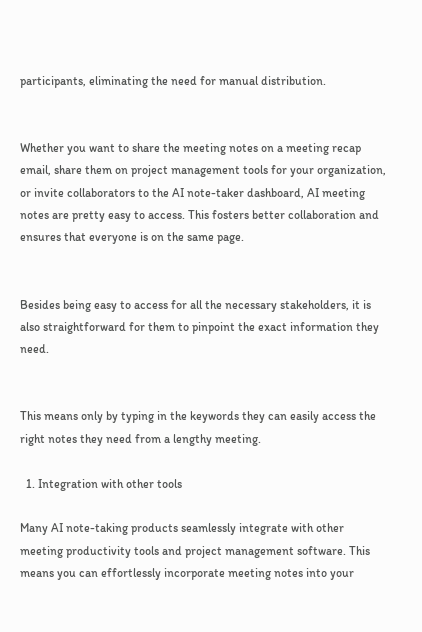participants, eliminating the need for manual distribution.


Whether you want to share the meeting notes on a meeting recap email, share them on project management tools for your organization, or invite collaborators to the AI note-taker dashboard, AI meeting notes are pretty easy to access. This fosters better collaboration and ensures that everyone is on the same page.


Besides being easy to access for all the necessary stakeholders, it is also straightforward for them to pinpoint the exact information they need.


This means only by typing in the keywords they can easily access the right notes they need from a lengthy meeting.

  1. Integration with other tools

Many AI note-taking products seamlessly integrate with other meeting productivity tools and project management software. This means you can effortlessly incorporate meeting notes into your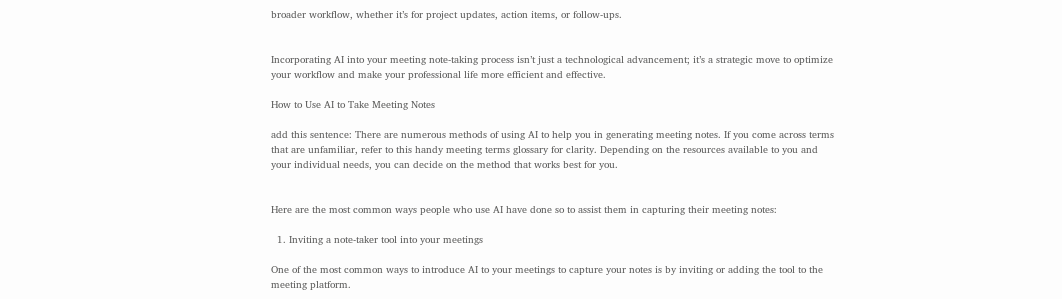broader workflow, whether it’s for project updates, action items, or follow-ups.


Incorporating AI into your meeting note-taking process isn’t just a technological advancement; it’s a strategic move to optimize your workflow and make your professional life more efficient and effective.

How to Use AI to Take Meeting Notes

add this sentence: There are numerous methods of using AI to help you in generating meeting notes. If you come across terms that are unfamiliar, refer to this handy meeting terms glossary for clarity. Depending on the resources available to you and your individual needs, you can decide on the method that works best for you.


Here are the most common ways people who use AI have done so to assist them in capturing their meeting notes:

  1. Inviting a note-taker tool into your meetings

One of the most common ways to introduce AI to your meetings to capture your notes is by inviting or adding the tool to the meeting platform.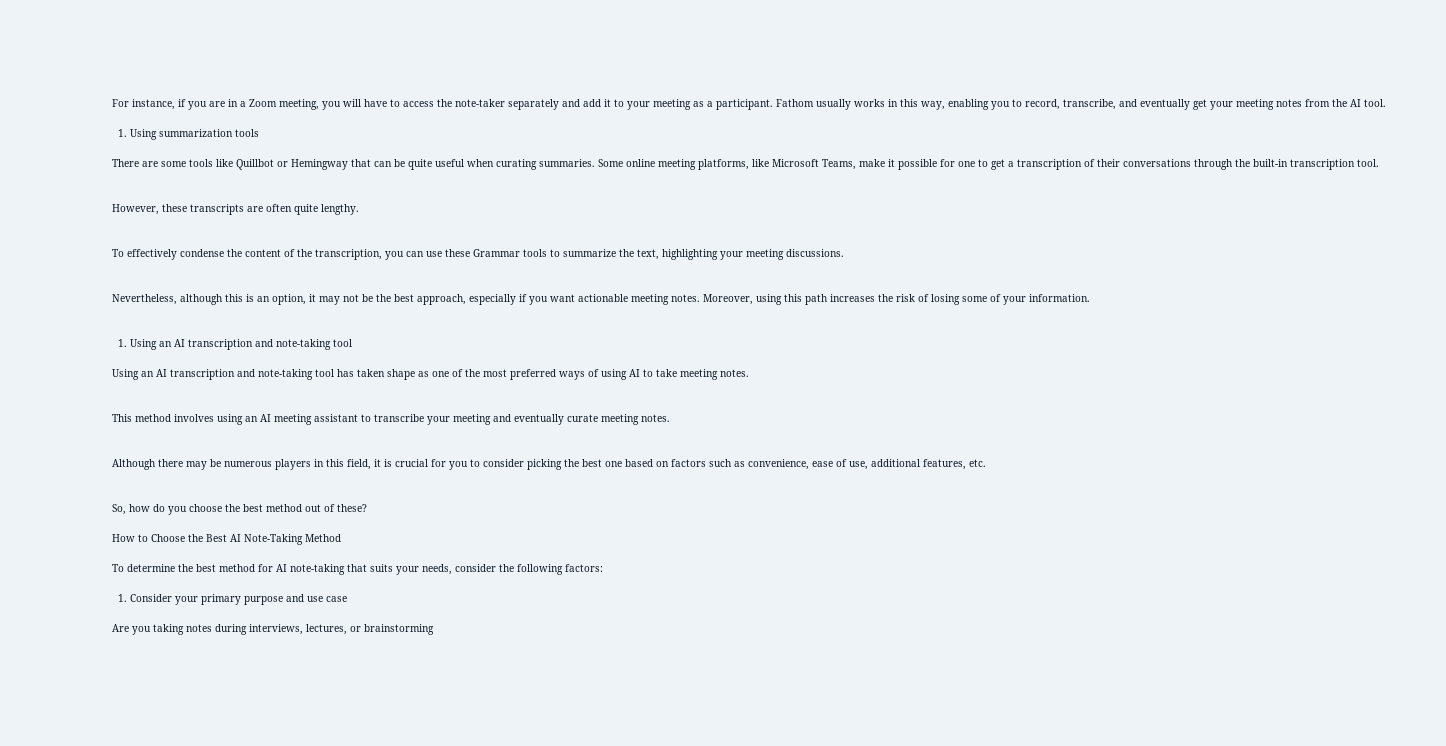For instance, if you are in a Zoom meeting, you will have to access the note-taker separately and add it to your meeting as a participant. Fathom usually works in this way, enabling you to record, transcribe, and eventually get your meeting notes from the AI tool.

  1. Using summarization tools

There are some tools like Quillbot or Hemingway that can be quite useful when curating summaries. Some online meeting platforms, like Microsoft Teams, make it possible for one to get a transcription of their conversations through the built-in transcription tool.


However, these transcripts are often quite lengthy.


To effectively condense the content of the transcription, you can use these Grammar tools to summarize the text, highlighting your meeting discussions.


Nevertheless, although this is an option, it may not be the best approach, especially if you want actionable meeting notes. Moreover, using this path increases the risk of losing some of your information.


  1. Using an AI transcription and note-taking tool

Using an AI transcription and note-taking tool has taken shape as one of the most preferred ways of using AI to take meeting notes.


This method involves using an AI meeting assistant to transcribe your meeting and eventually curate meeting notes.


Although there may be numerous players in this field, it is crucial for you to consider picking the best one based on factors such as convenience, ease of use, additional features, etc.


So, how do you choose the best method out of these?

How to Choose the Best AI Note-Taking Method

To determine the best method for AI note-taking that suits your needs, consider the following factors:

  1. Consider your primary purpose and use case

Are you taking notes during interviews, lectures, or brainstorming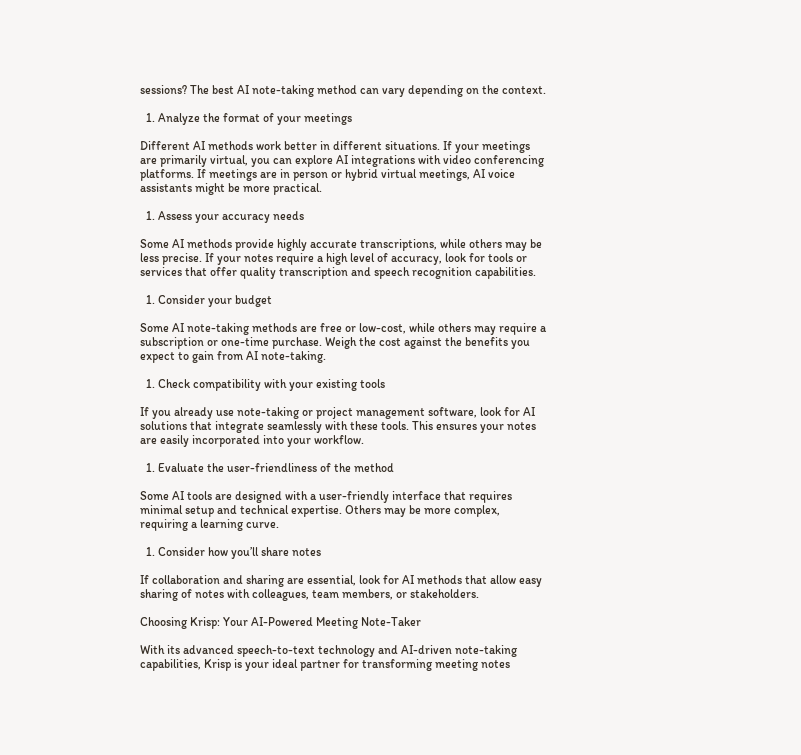sessions? The best AI note-taking method can vary depending on the context.

  1. Analyze the format of your meetings

Different AI methods work better in different situations. If your meetings are primarily virtual, you can explore AI integrations with video conferencing platforms. If meetings are in person or hybrid virtual meetings, AI voice assistants might be more practical.

  1. Assess your accuracy needs

Some AI methods provide highly accurate transcriptions, while others may be less precise. If your notes require a high level of accuracy, look for tools or services that offer quality transcription and speech recognition capabilities.

  1. Consider your budget

Some AI note-taking methods are free or low-cost, while others may require a subscription or one-time purchase. Weigh the cost against the benefits you expect to gain from AI note-taking.

  1. Check compatibility with your existing tools

If you already use note-taking or project management software, look for AI solutions that integrate seamlessly with these tools. This ensures your notes are easily incorporated into your workflow.

  1. Evaluate the user-friendliness of the method

Some AI tools are designed with a user-friendly interface that requires minimal setup and technical expertise. Others may be more complex, requiring a learning curve.

  1. Consider how you’ll share notes

If collaboration and sharing are essential, look for AI methods that allow easy sharing of notes with colleagues, team members, or stakeholders.

Choosing Krisp: Your AI-Powered Meeting Note-Taker

With its advanced speech-to-text technology and AI-driven note-taking capabilities, Krisp is your ideal partner for transforming meeting notes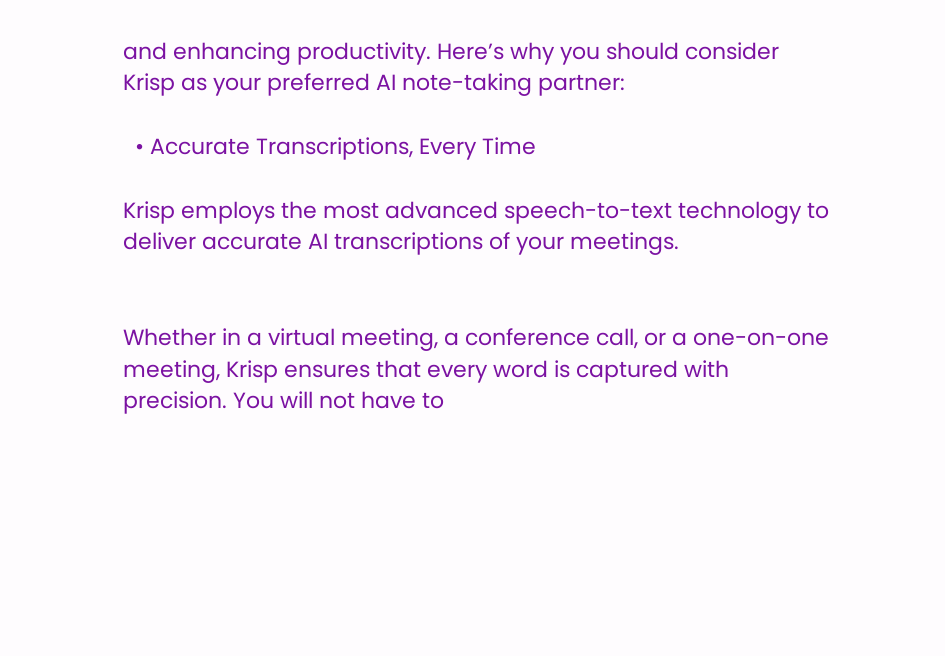and enhancing productivity. Here’s why you should consider Krisp as your preferred AI note-taking partner:

  • Accurate Transcriptions, Every Time

Krisp employs the most advanced speech-to-text technology to deliver accurate AI transcriptions of your meetings.


Whether in a virtual meeting, a conference call, or a one-on-one meeting, Krisp ensures that every word is captured with precision. You will not have to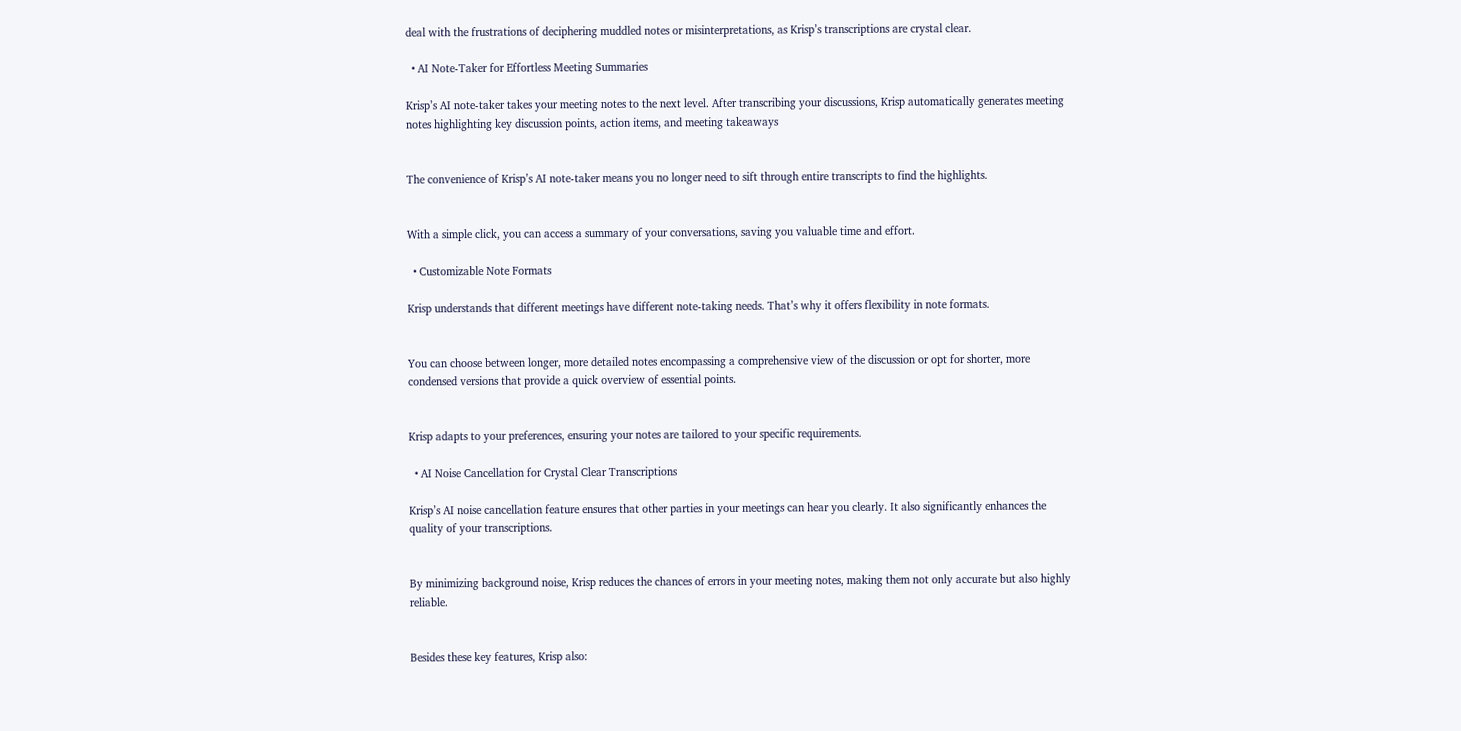deal with the frustrations of deciphering muddled notes or misinterpretations, as Krisp’s transcriptions are crystal clear.

  • AI Note-Taker for Effortless Meeting Summaries

Krisp’s AI note-taker takes your meeting notes to the next level. After transcribing your discussions, Krisp automatically generates meeting notes highlighting key discussion points, action items, and meeting takeaways


The convenience of Krisp’s AI note-taker means you no longer need to sift through entire transcripts to find the highlights.


With a simple click, you can access a summary of your conversations, saving you valuable time and effort.

  • Customizable Note Formats

Krisp understands that different meetings have different note-taking needs. That’s why it offers flexibility in note formats.


You can choose between longer, more detailed notes encompassing a comprehensive view of the discussion or opt for shorter, more condensed versions that provide a quick overview of essential points.


Krisp adapts to your preferences, ensuring your notes are tailored to your specific requirements.

  • AI Noise Cancellation for Crystal Clear Transcriptions

Krisp’s AI noise cancellation feature ensures that other parties in your meetings can hear you clearly. It also significantly enhances the quality of your transcriptions.


By minimizing background noise, Krisp reduces the chances of errors in your meeting notes, making them not only accurate but also highly reliable.


Besides these key features, Krisp also: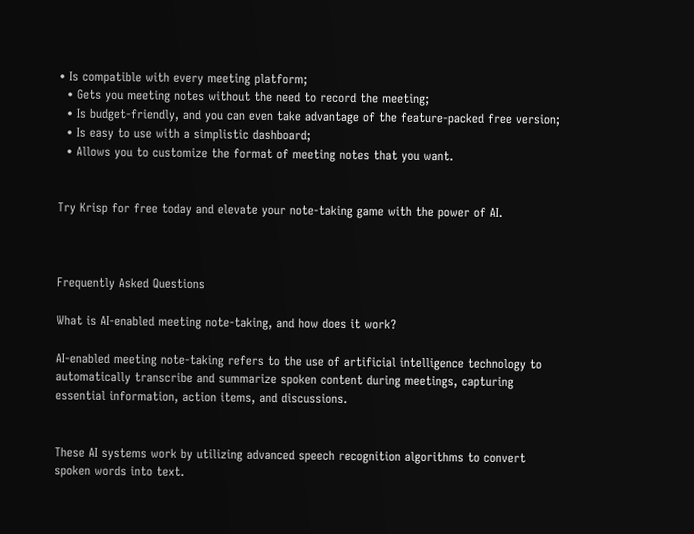• Is compatible with every meeting platform;
  • Gets you meeting notes without the need to record the meeting;
  • Is budget-friendly, and you can even take advantage of the feature-packed free version;
  • Is easy to use with a simplistic dashboard;
  • Allows you to customize the format of meeting notes that you want.


Try Krisp for free today and elevate your note-taking game with the power of AI.



Frequently Asked Questions

What is AI-enabled meeting note-taking, and how does it work?

AI-enabled meeting note-taking refers to the use of artificial intelligence technology to automatically transcribe and summarize spoken content during meetings, capturing essential information, action items, and discussions.


These AI systems work by utilizing advanced speech recognition algorithms to convert spoken words into text.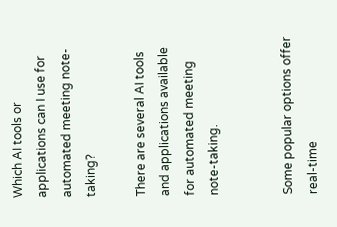Which AI tools or applications can I use for automated meeting note-taking?

There are several AI tools and applications available for automated meeting note-taking.


Some popular options offer real-time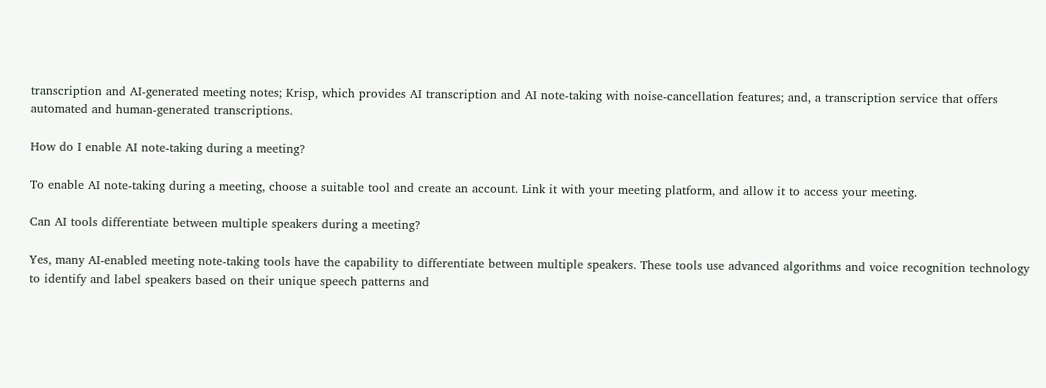transcription and AI-generated meeting notes; Krisp, which provides AI transcription and AI note-taking with noise-cancellation features; and, a transcription service that offers automated and human-generated transcriptions.

How do I enable AI note-taking during a meeting?

To enable AI note-taking during a meeting, choose a suitable tool and create an account. Link it with your meeting platform, and allow it to access your meeting.

Can AI tools differentiate between multiple speakers during a meeting?

Yes, many AI-enabled meeting note-taking tools have the capability to differentiate between multiple speakers. These tools use advanced algorithms and voice recognition technology to identify and label speakers based on their unique speech patterns and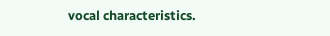vocal characteristics.